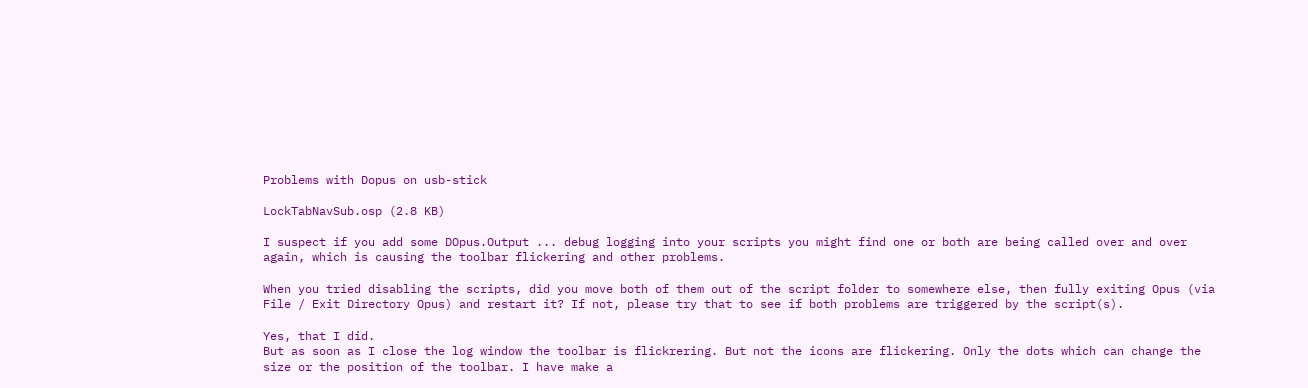Problems with Dopus on usb-stick

LockTabNavSub.osp (2.8 KB)

I suspect if you add some DOpus.Output ... debug logging into your scripts you might find one or both are being called over and over again, which is causing the toolbar flickering and other problems.

When you tried disabling the scripts, did you move both of them out of the script folder to somewhere else, then fully exiting Opus (via File / Exit Directory Opus) and restart it? If not, please try that to see if both problems are triggered by the script(s).

Yes, that I did.
But as soon as I close the log window the toolbar is flickrering. But not the icons are flickering. Only the dots which can change the size or the position of the toolbar. I have make a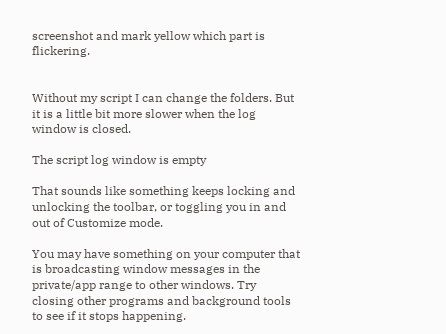screenshot and mark yellow which part is flickering.


Without my script I can change the folders. But it is a little bit more slower when the log window is closed.

The script log window is empty

That sounds like something keeps locking and unlocking the toolbar, or toggling you in and out of Customize mode.

You may have something on your computer that is broadcasting window messages in the private/app range to other windows. Try closing other programs and background tools to see if it stops happening.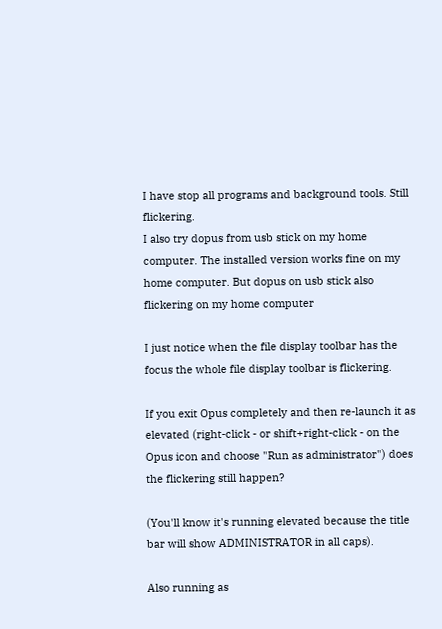I have stop all programs and background tools. Still flickering.
I also try dopus from usb stick on my home computer. The installed version works fine on my home computer. But dopus on usb stick also flickering on my home computer

I just notice when the file display toolbar has the focus the whole file display toolbar is flickering.

If you exit Opus completely and then re-launch it as elevated (right-click - or shift+right-click - on the Opus icon and choose "Run as administrator") does the flickering still happen?

(You'll know it's running elevated because the title bar will show ADMINISTRATOR in all caps).

Also running as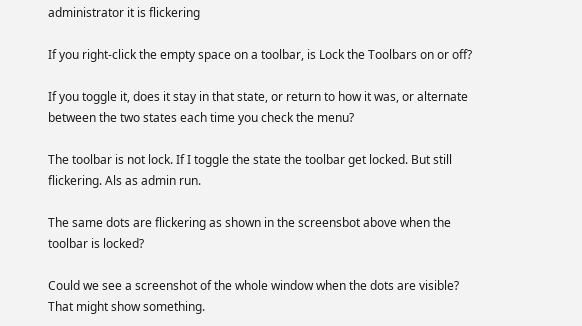administrator it is flickering

If you right-click the empty space on a toolbar, is Lock the Toolbars on or off?

If you toggle it, does it stay in that state, or return to how it was, or alternate between the two states each time you check the menu?

The toolbar is not lock. If I toggle the state the toolbar get locked. But still flickering. Als as admin run.

The same dots are flickering as shown in the screensbot above when the toolbar is locked?

Could we see a screenshot of the whole window when the dots are visible? That might show something.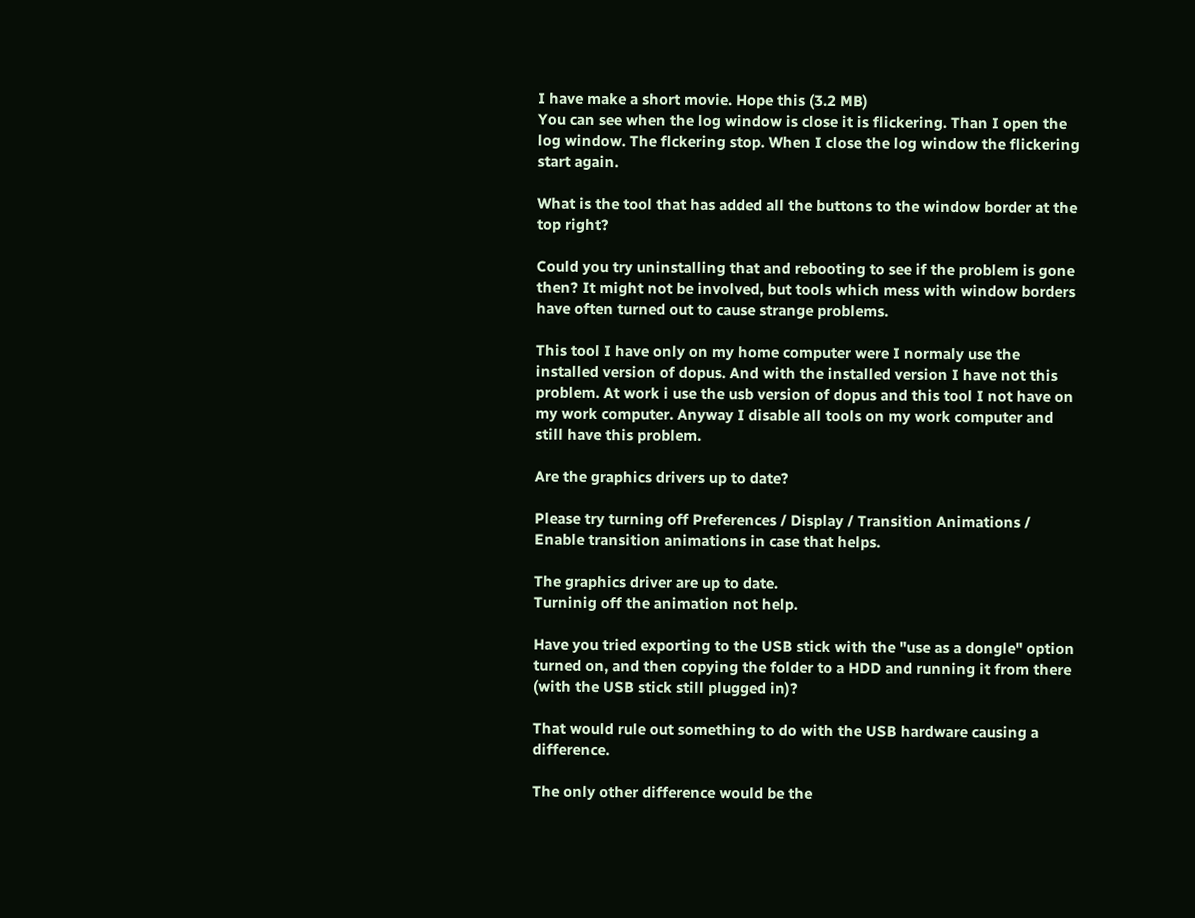I have make a short movie. Hope this (3.2 MB)
You can see when the log window is close it is flickering. Than I open the log window. The flckering stop. When I close the log window the flickering start again.

What is the tool that has added all the buttons to the window border at the top right?

Could you try uninstalling that and rebooting to see if the problem is gone then? It might not be involved, but tools which mess with window borders have often turned out to cause strange problems.

This tool I have only on my home computer were I normaly use the installed version of dopus. And with the installed version I have not this problem. At work i use the usb version of dopus and this tool I not have on my work computer. Anyway I disable all tools on my work computer and still have this problem.

Are the graphics drivers up to date?

Please try turning off Preferences / Display / Transition Animations / Enable transition animations in case that helps.

The graphics driver are up to date.
Turninig off the animation not help.

Have you tried exporting to the USB stick with the "use as a dongle" option turned on, and then copying the folder to a HDD and running it from there (with the USB stick still plugged in)?

That would rule out something to do with the USB hardware causing a difference.

The only other difference would be the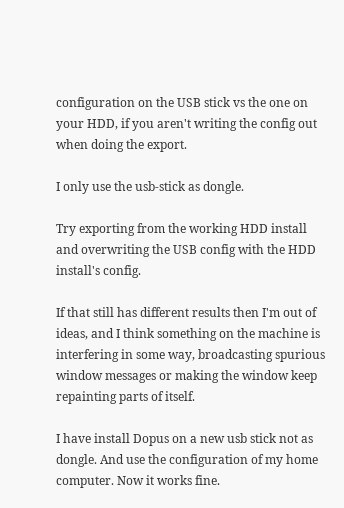configuration on the USB stick vs the one on your HDD, if you aren't writing the config out when doing the export.

I only use the usb-stick as dongle.

Try exporting from the working HDD install and overwriting the USB config with the HDD install's config.

If that still has different results then I'm out of ideas, and I think something on the machine is interfering in some way, broadcasting spurious window messages or making the window keep repainting parts of itself.

I have install Dopus on a new usb stick not as dongle. And use the configuration of my home computer. Now it works fine.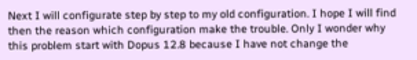Next I will configurate step by step to my old configuration. I hope I will find then the reason which configuration make the trouble. Only I wonder why this problem start with Dopus 12.8 because I have not change the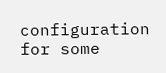configuration for some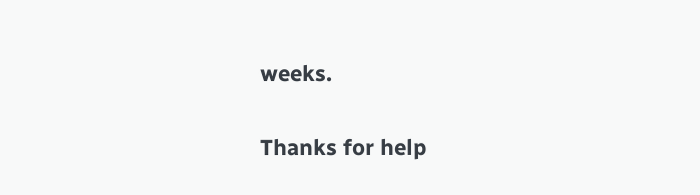weeks.

Thanks for help